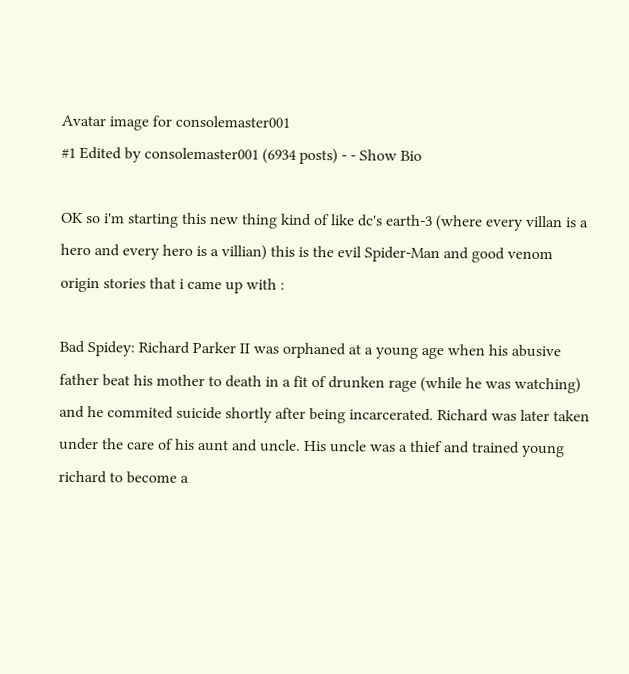Avatar image for consolemaster001
#1 Edited by consolemaster001 (6934 posts) - - Show Bio

OK so i'm starting this new thing kind of like dc's earth-3 (where every villan is a hero and every hero is a villian) this is the evil Spider-Man and good venom origin stories that i came up with :

Bad Spidey: Richard Parker II was orphaned at a young age when his abusive father beat his mother to death in a fit of drunken rage (while he was watching) and he commited suicide shortly after being incarcerated. Richard was later taken under the care of his aunt and uncle. His uncle was a thief and trained young richard to become a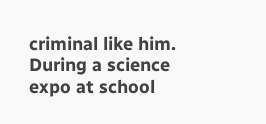criminal like him. During a science expo at school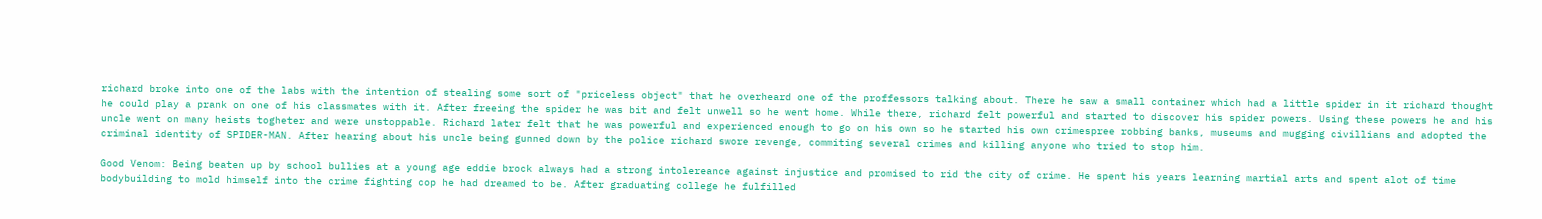richard broke into one of the labs with the intention of stealing some sort of "priceless object" that he overheard one of the proffessors talking about. There he saw a small container which had a little spider in it richard thought he could play a prank on one of his classmates with it. After freeing the spider he was bit and felt unwell so he went home. While there, richard felt powerful and started to discover his spider powers. Using these powers he and his uncle went on many heists togheter and were unstoppable. Richard later felt that he was powerful and experienced enough to go on his own so he started his own crimespree robbing banks, museums and mugging civillians and adopted the criminal identity of SPIDER-MAN. After hearing about his uncle being gunned down by the police richard swore revenge, commiting several crimes and killing anyone who tried to stop him.

Good Venom: Being beaten up by school bullies at a young age eddie brock always had a strong intolereance against injustice and promised to rid the city of crime. He spent his years learning martial arts and spent alot of time bodybuilding to mold himself into the crime fighting cop he had dreamed to be. After graduating college he fulfilled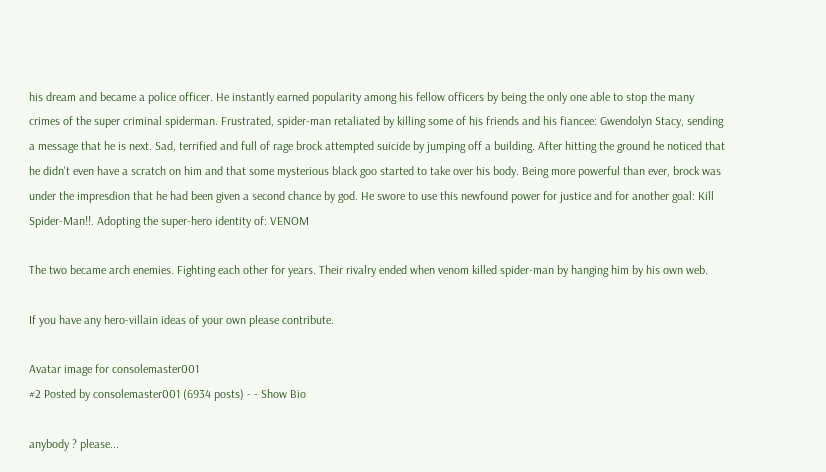his dream and became a police officer. He instantly earned popularity among his fellow officers by being the only one able to stop the many crimes of the super criminal spiderman. Frustrated, spider-man retaliated by killing some of his friends and his fiancee: Gwendolyn Stacy, sending a message that he is next. Sad, terrified and full of rage brock attempted suicide by jumping off a building. After hitting the ground he noticed that he didn't even have a scratch on him and that some mysterious black goo started to take over his body. Being more powerful than ever, brock was under the impresdion that he had been given a second chance by god. He swore to use this newfound power for justice and for another goal: Kill Spider-Man!!. Adopting the super-hero identity of: VENOM

The two became arch enemies. Fighting each other for years. Their rivalry ended when venom killed spider-man by hanging him by his own web.

If you have any hero-villain ideas of your own please contribute.

Avatar image for consolemaster001
#2 Posted by consolemaster001 (6934 posts) - - Show Bio

anybody ? please...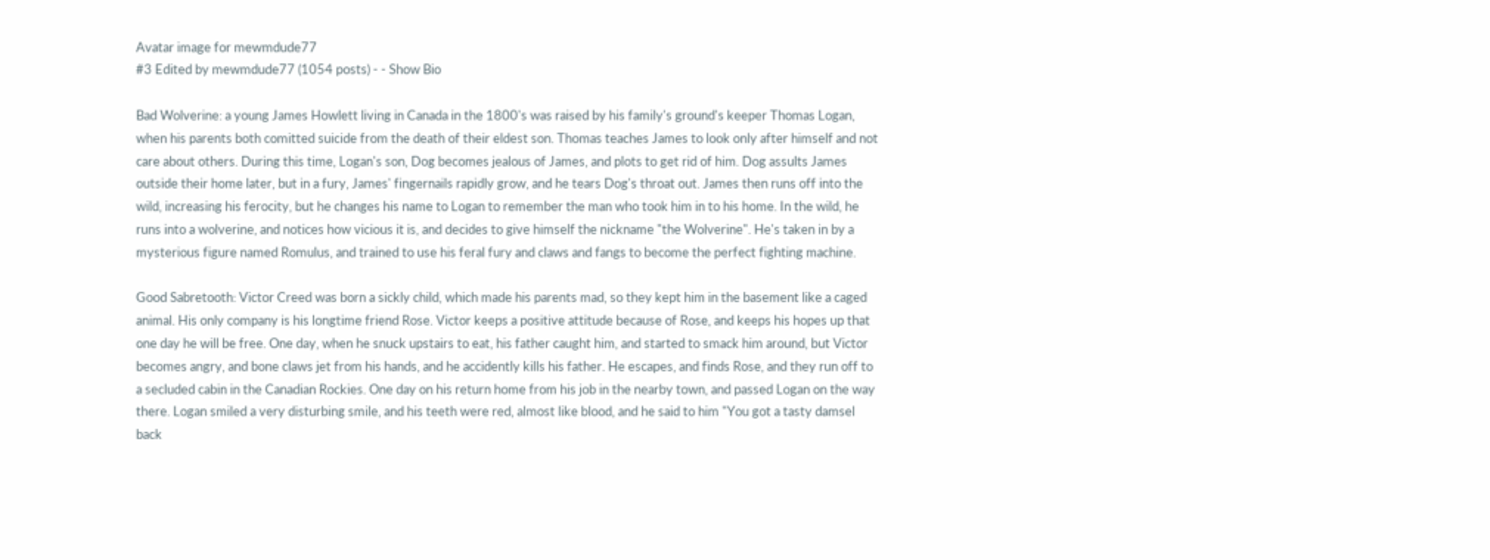Avatar image for mewmdude77
#3 Edited by mewmdude77 (1054 posts) - - Show Bio

Bad Wolverine: a young James Howlett living in Canada in the 1800's was raised by his family's ground's keeper Thomas Logan, when his parents both comitted suicide from the death of their eldest son. Thomas teaches James to look only after himself and not care about others. During this time, Logan's son, Dog becomes jealous of James, and plots to get rid of him. Dog assults James outside their home later, but in a fury, James' fingernails rapidly grow, and he tears Dog's throat out. James then runs off into the wild, increasing his ferocity, but he changes his name to Logan to remember the man who took him in to his home. In the wild, he runs into a wolverine, and notices how vicious it is, and decides to give himself the nickname "the Wolverine". He's taken in by a mysterious figure named Romulus, and trained to use his feral fury and claws and fangs to become the perfect fighting machine.

Good Sabretooth: Victor Creed was born a sickly child, which made his parents mad, so they kept him in the basement like a caged animal. His only company is his longtime friend Rose. Victor keeps a positive attitude because of Rose, and keeps his hopes up that one day he will be free. One day, when he snuck upstairs to eat, his father caught him, and started to smack him around, but Victor becomes angry, and bone claws jet from his hands, and he accidently kills his father. He escapes, and finds Rose, and they run off to a secluded cabin in the Canadian Rockies. One day on his return home from his job in the nearby town, and passed Logan on the way there. Logan smiled a very disturbing smile, and his teeth were red, almost like blood, and he said to him "You got a tasty damsel back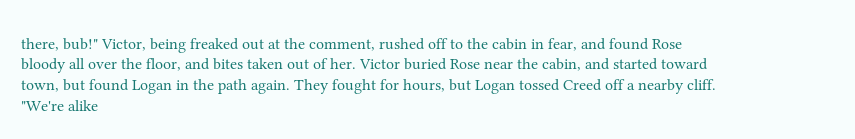there, bub!" Victor, being freaked out at the comment, rushed off to the cabin in fear, and found Rose bloody all over the floor, and bites taken out of her. Victor buried Rose near the cabin, and started toward town, but found Logan in the path again. They fought for hours, but Logan tossed Creed off a nearby cliff. "We're alike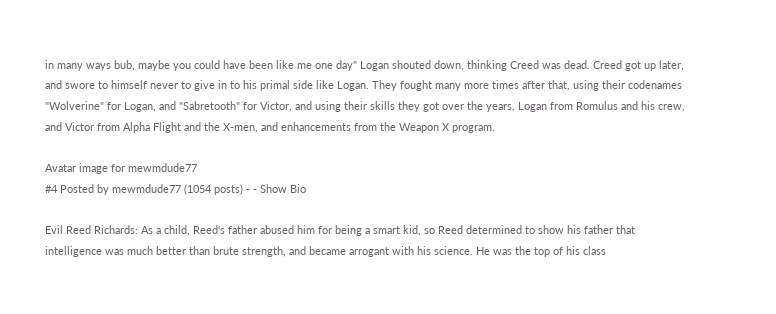in many ways bub, maybe you could have been like me one day" Logan shouted down, thinking Creed was dead. Creed got up later, and swore to himself never to give in to his primal side like Logan. They fought many more times after that, using their codenames "Wolverine" for Logan, and "Sabretooth" for Victor, and using their skills they got over the years, Logan from Romulus and his crew, and Victor from Alpha Flight and the X-men, and enhancements from the Weapon X program.

Avatar image for mewmdude77
#4 Posted by mewmdude77 (1054 posts) - - Show Bio

Evil Reed Richards: As a child, Reed's father abused him for being a smart kid, so Reed determined to show his father that intelligence was much better than brute strength, and became arrogant with his science. He was the top of his class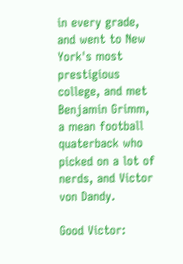in every grade, and went to New York's most prestigious college, and met Benjamin Grimm, a mean football quaterback who picked on a lot of nerds, and Victor von Dandy.

Good Victor: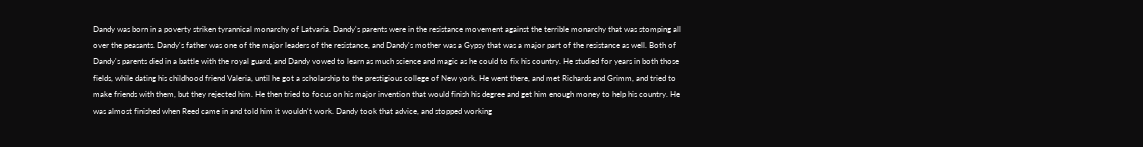Dandy was born in a poverty striken tyrannical monarchy of Latvaria. Dandy's parents were in the resistance movement against the terrible monarchy that was stomping all over the peasants. Dandy's father was one of the major leaders of the resistance, and Dandy's mother was a Gypsy that was a major part of the resistance as well. Both of Dandy's parents died in a battle with the royal guard, and Dandy vowed to learn as much science and magic as he could to fix his country. He studied for years in both those fields, while dating his childhood friend Valeria, until he got a scholarship to the prestigious college of New york. He went there, and met Richards and Grimm, and tried to make friends with them, but they rejected him. He then tried to focus on his major invention that would finish his degree and get him enough money to help his country. He was almost finished when Reed came in and told him it wouldn't work. Dandy took that advice, and stopped working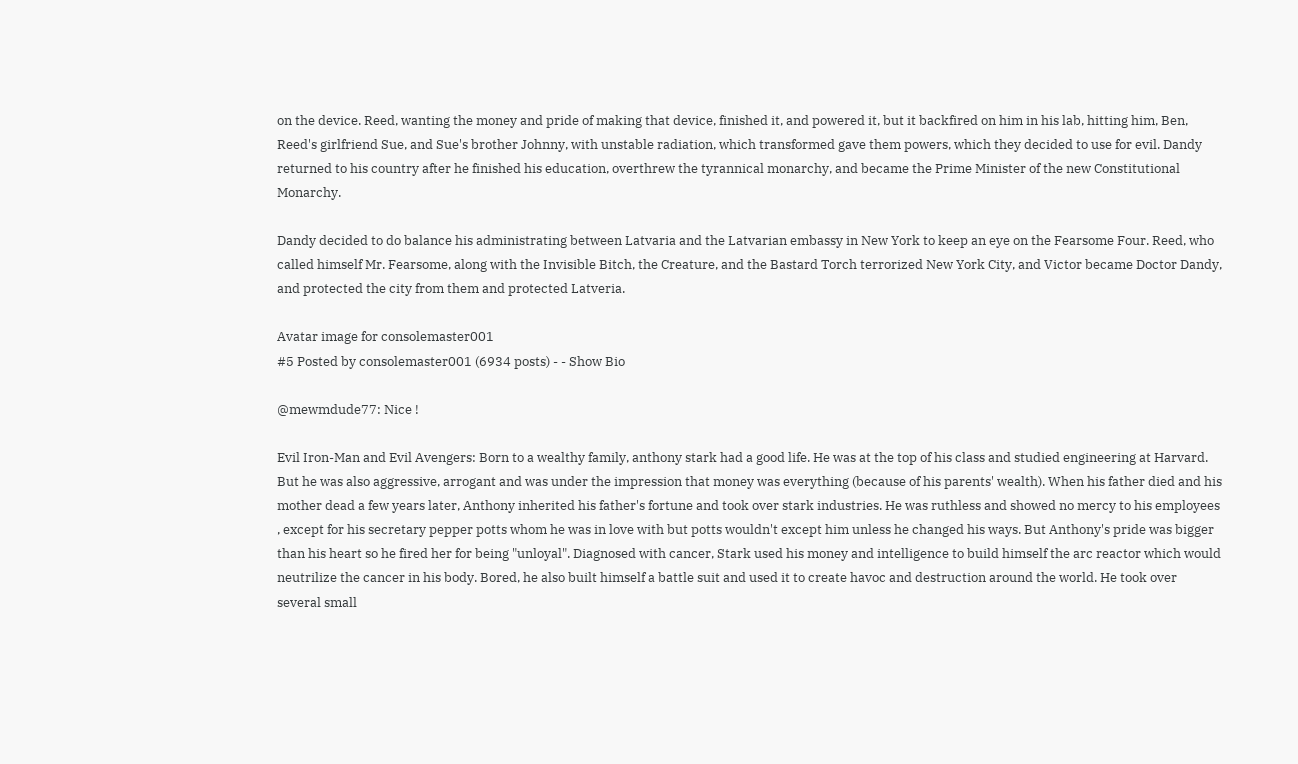on the device. Reed, wanting the money and pride of making that device, finished it, and powered it, but it backfired on him in his lab, hitting him, Ben, Reed's girlfriend Sue, and Sue's brother Johnny, with unstable radiation, which transformed gave them powers, which they decided to use for evil. Dandy returned to his country after he finished his education, overthrew the tyrannical monarchy, and became the Prime Minister of the new Constitutional Monarchy.

Dandy decided to do balance his administrating between Latvaria and the Latvarian embassy in New York to keep an eye on the Fearsome Four. Reed, who called himself Mr. Fearsome, along with the Invisible Bitch, the Creature, and the Bastard Torch terrorized New York City, and Victor became Doctor Dandy, and protected the city from them and protected Latveria.

Avatar image for consolemaster001
#5 Posted by consolemaster001 (6934 posts) - - Show Bio

@mewmdude77: Nice !

Evil Iron-Man and Evil Avengers: Born to a wealthy family, anthony stark had a good life. He was at the top of his class and studied engineering at Harvard. But he was also aggressive, arrogant and was under the impression that money was everything (because of his parents' wealth). When his father died and his mother dead a few years later, Anthony inherited his father's fortune and took over stark industries. He was ruthless and showed no mercy to his employees , except for his secretary pepper potts whom he was in love with but potts wouldn't except him unless he changed his ways. But Anthony's pride was bigger than his heart so he fired her for being "unloyal". Diagnosed with cancer, Stark used his money and intelligence to build himself the arc reactor which would neutrilize the cancer in his body. Bored, he also built himself a battle suit and used it to create havoc and destruction around the world. He took over several small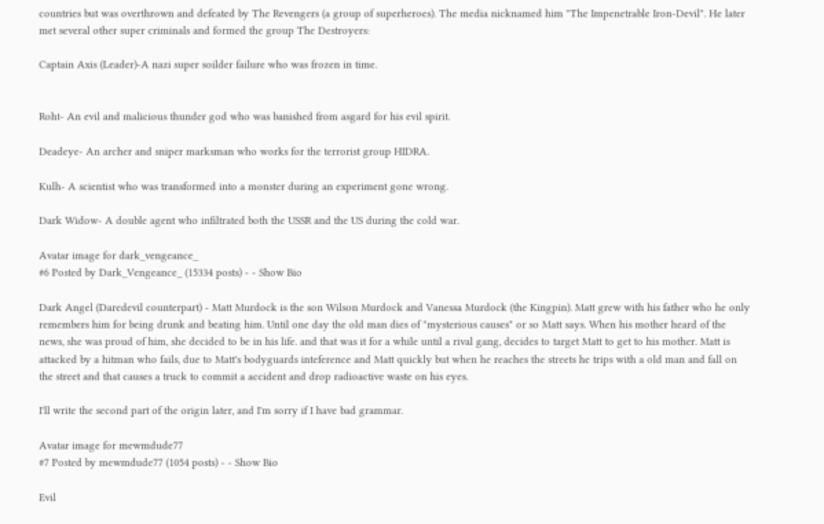countries but was overthrown and defeated by The Revengers (a group of superheroes). The media nicknamed him "The Impenetrable Iron-Devil". He later met several other super criminals and formed the group The Destroyers:

Captain Axis (Leader)-A nazi super soilder failure who was frozen in time.


Roht- An evil and malicious thunder god who was banished from asgard for his evil spirit.

Deadeye- An archer and sniper marksman who works for the terrorist group HIDRA.

Kulh- A scientist who was transformed into a monster during an experiment gone wrong.

Dark Widow- A double agent who infiltrated both the USSR and the US during the cold war.

Avatar image for dark_vengeance_
#6 Posted by Dark_Vengeance_ (15334 posts) - - Show Bio

Dark Angel (Daredevil counterpart) - Matt Murdock is the son Wilson Murdock and Vanessa Murdock (the Kingpin). Matt grew with his father who he only remembers him for being drunk and beating him. Until one day the old man dies of "mysterious causes" or so Matt says. When his mother heard of the news, she was proud of him, she decided to be in his life. and that was it for a while until a rival gang, decides to target Matt to get to his mother. Matt is attacked by a hitman who fails, due to Matt's bodyguards inteference and Matt quickly but when he reaches the streets he trips with a old man and fall on the street and that causes a truck to commit a accident and drop radioactive waste on his eyes.

I'll write the second part of the origin later, and I'm sorry if I have bad grammar.

Avatar image for mewmdude77
#7 Posted by mewmdude77 (1054 posts) - - Show Bio

Evil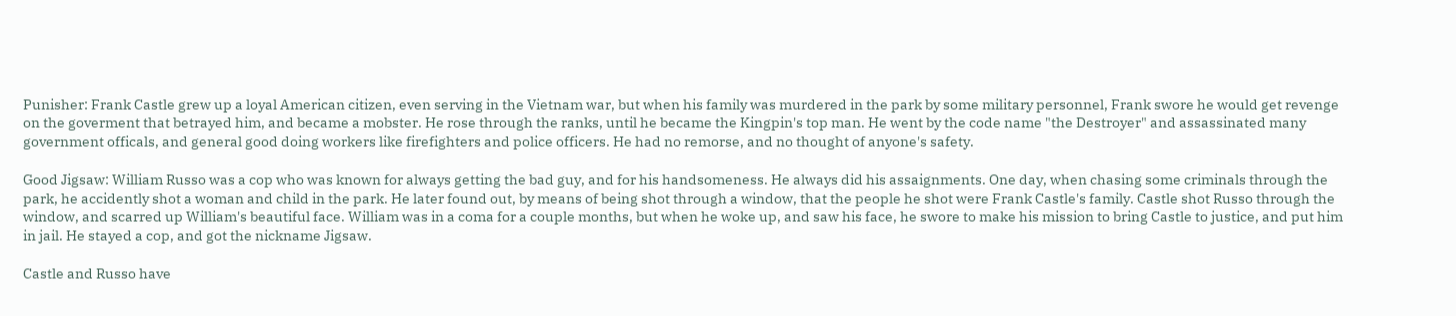Punisher: Frank Castle grew up a loyal American citizen, even serving in the Vietnam war, but when his family was murdered in the park by some military personnel, Frank swore he would get revenge on the goverment that betrayed him, and became a mobster. He rose through the ranks, until he became the Kingpin's top man. He went by the code name "the Destroyer" and assassinated many government officals, and general good doing workers like firefighters and police officers. He had no remorse, and no thought of anyone's safety.

Good Jigsaw: William Russo was a cop who was known for always getting the bad guy, and for his handsomeness. He always did his assaignments. One day, when chasing some criminals through the park, he accidently shot a woman and child in the park. He later found out, by means of being shot through a window, that the people he shot were Frank Castle's family. Castle shot Russo through the window, and scarred up William's beautiful face. William was in a coma for a couple months, but when he woke up, and saw his face, he swore to make his mission to bring Castle to justice, and put him in jail. He stayed a cop, and got the nickname Jigsaw.

Castle and Russo have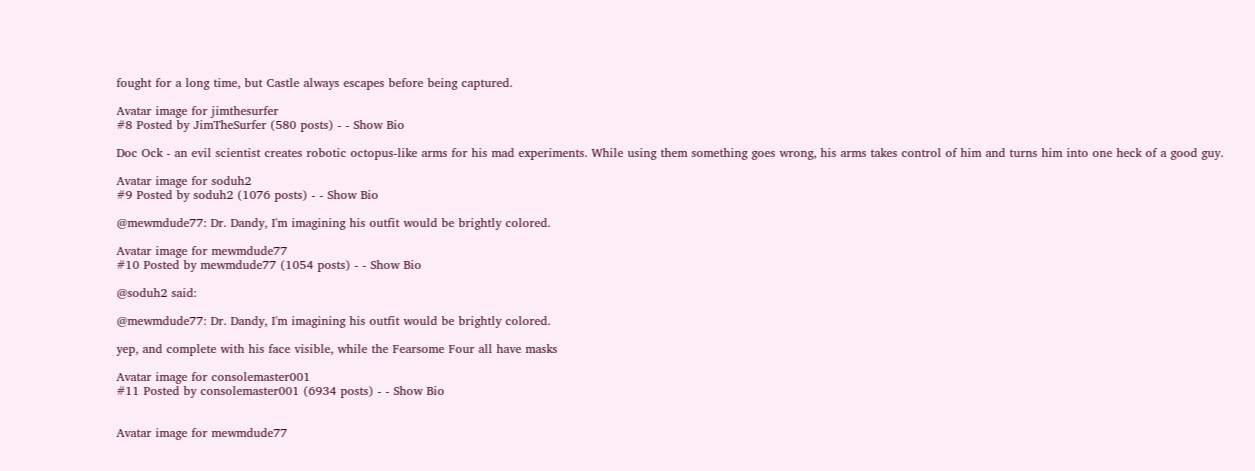fought for a long time, but Castle always escapes before being captured.

Avatar image for jimthesurfer
#8 Posted by JimTheSurfer (580 posts) - - Show Bio

Doc Ock - an evil scientist creates robotic octopus-like arms for his mad experiments. While using them something goes wrong, his arms takes control of him and turns him into one heck of a good guy.

Avatar image for soduh2
#9 Posted by soduh2 (1076 posts) - - Show Bio

@mewmdude77: Dr. Dandy, I'm imagining his outfit would be brightly colored.

Avatar image for mewmdude77
#10 Posted by mewmdude77 (1054 posts) - - Show Bio

@soduh2 said:

@mewmdude77: Dr. Dandy, I'm imagining his outfit would be brightly colored.

yep, and complete with his face visible, while the Fearsome Four all have masks

Avatar image for consolemaster001
#11 Posted by consolemaster001 (6934 posts) - - Show Bio


Avatar image for mewmdude77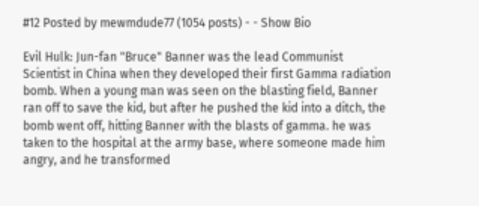#12 Posted by mewmdude77 (1054 posts) - - Show Bio

Evil Hulk: Jun-fan "Bruce" Banner was the lead Communist Scientist in China when they developed their first Gamma radiation bomb. When a young man was seen on the blasting field, Banner ran off to save the kid, but after he pushed the kid into a ditch, the bomb went off, hitting Banner with the blasts of gamma. he was taken to the hospital at the army base, where someone made him angry, and he transformed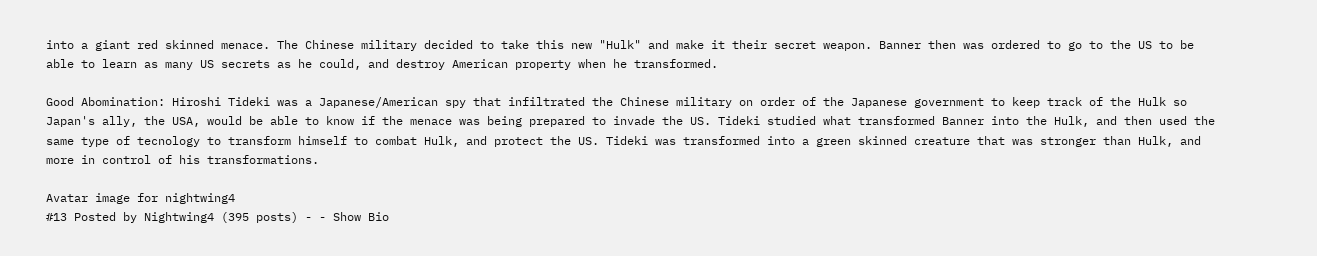into a giant red skinned menace. The Chinese military decided to take this new "Hulk" and make it their secret weapon. Banner then was ordered to go to the US to be able to learn as many US secrets as he could, and destroy American property when he transformed.

Good Abomination: Hiroshi Tideki was a Japanese/American spy that infiltrated the Chinese military on order of the Japanese government to keep track of the Hulk so Japan's ally, the USA, would be able to know if the menace was being prepared to invade the US. Tideki studied what transformed Banner into the Hulk, and then used the same type of tecnology to transform himself to combat Hulk, and protect the US. Tideki was transformed into a green skinned creature that was stronger than Hulk, and more in control of his transformations.

Avatar image for nightwing4
#13 Posted by Nightwing4 (395 posts) - - Show Bio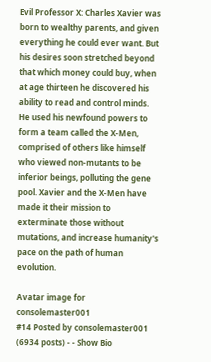Evil Professor X: Charles Xavier was born to wealthy parents, and given everything he could ever want. But his desires soon stretched beyond that which money could buy, when at age thirteen he discovered his ability to read and control minds. He used his newfound powers to form a team called the X-Men, comprised of others like himself who viewed non-mutants to be inferior beings, polluting the gene pool. Xavier and the X-Men have made it their mission to exterminate those without mutations, and increase humanity's pace on the path of human evolution.

Avatar image for consolemaster001
#14 Posted by consolemaster001 (6934 posts) - - Show Bio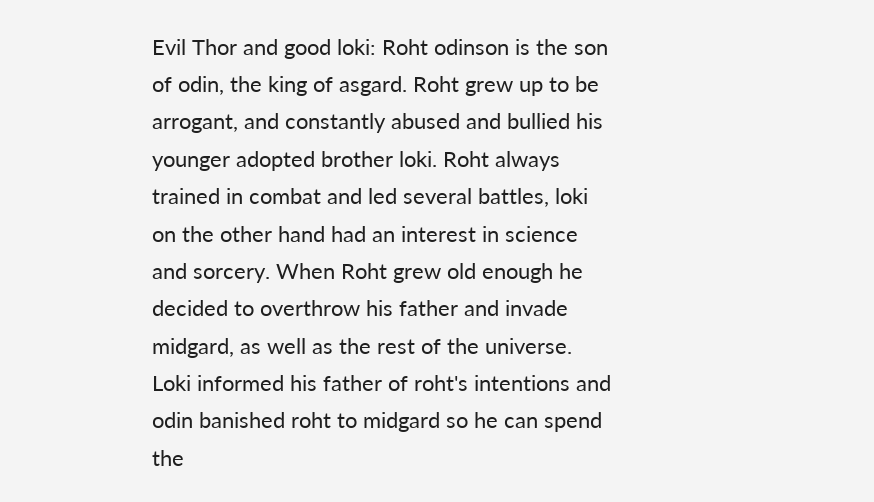Evil Thor and good loki: Roht odinson is the son of odin, the king of asgard. Roht grew up to be arrogant, and constantly abused and bullied his younger adopted brother loki. Roht always trained in combat and led several battles, loki on the other hand had an interest in science and sorcery. When Roht grew old enough he decided to overthrow his father and invade midgard, as well as the rest of the universe. Loki informed his father of roht's intentions and odin banished roht to midgard so he can spend the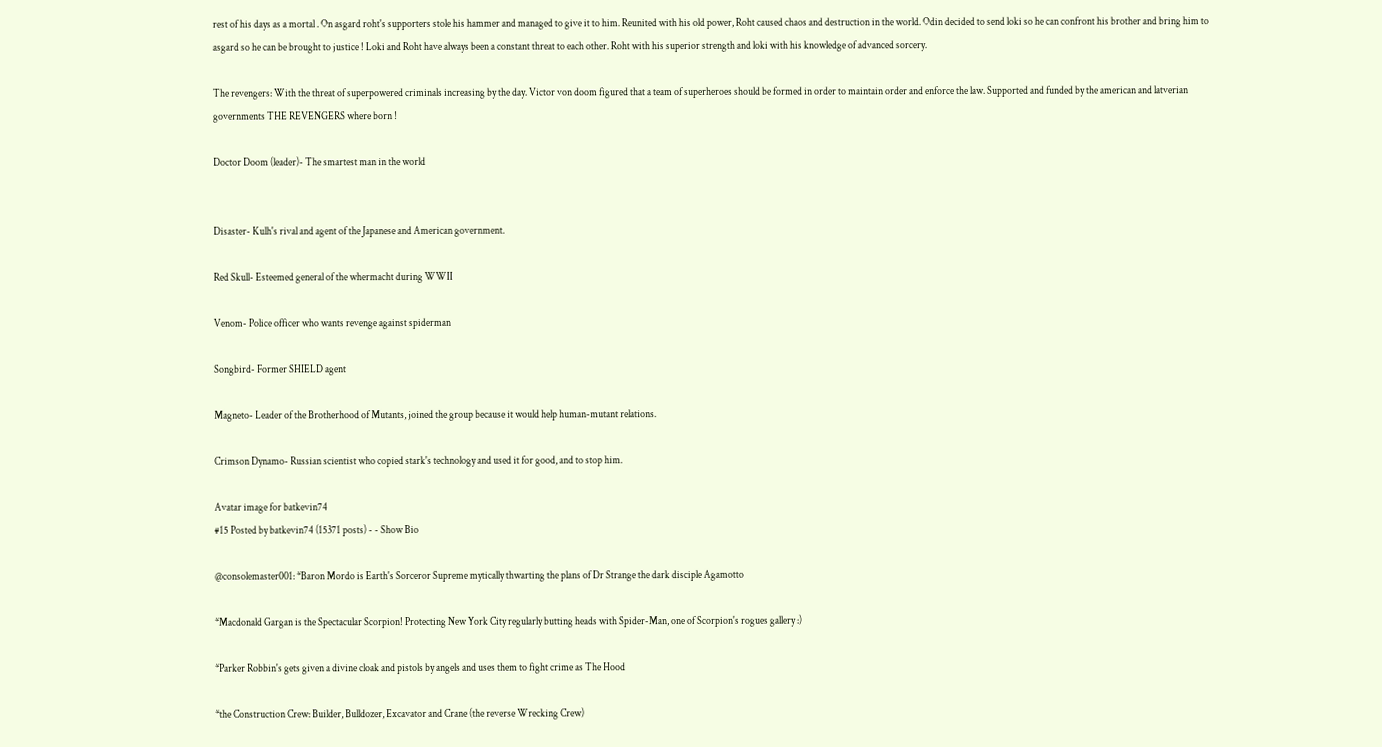rest of his days as a mortal . On asgard roht's supporters stole his hammer and managed to give it to him. Reunited with his old power, Roht caused chaos and destruction in the world. Odin decided to send loki so he can confront his brother and bring him to asgard so he can be brought to justice ! Loki and Roht have always been a constant threat to each other. Roht with his superior strength and loki with his knowledge of advanced sorcery.

The revengers: With the threat of superpowered criminals increasing by the day. Victor von doom figured that a team of superheroes should be formed in order to maintain order and enforce the law. Supported and funded by the american and latverian governments THE REVENGERS where born !

Doctor Doom (leader)- The smartest man in the world


Disaster- Kulh's rival and agent of the Japanese and American government.

Red Skull- Esteemed general of the whermacht during WWII

Venom- Police officer who wants revenge against spiderman

Songbird- Former SHIELD agent

Magneto- Leader of the Brotherhood of Mutants, joined the group because it would help human-mutant relations.

Crimson Dynamo- Russian scientist who copied stark's technology and used it for good, and to stop him.

Avatar image for batkevin74
#15 Posted by batkevin74 (15371 posts) - - Show Bio

@consolemaster001: *Baron Mordo is Earth's Sorceror Supreme mytically thwarting the plans of Dr Strange the dark disciple Agamotto

*Macdonald Gargan is the Spectacular Scorpion! Protecting New York City regularly butting heads with Spider-Man, one of Scorpion's rogues gallery :)

*Parker Robbin's gets given a divine cloak and pistols by angels and uses them to fight crime as The Hood

*the Construction Crew: Builder, Bulldozer, Excavator and Crane (the reverse Wrecking Crew)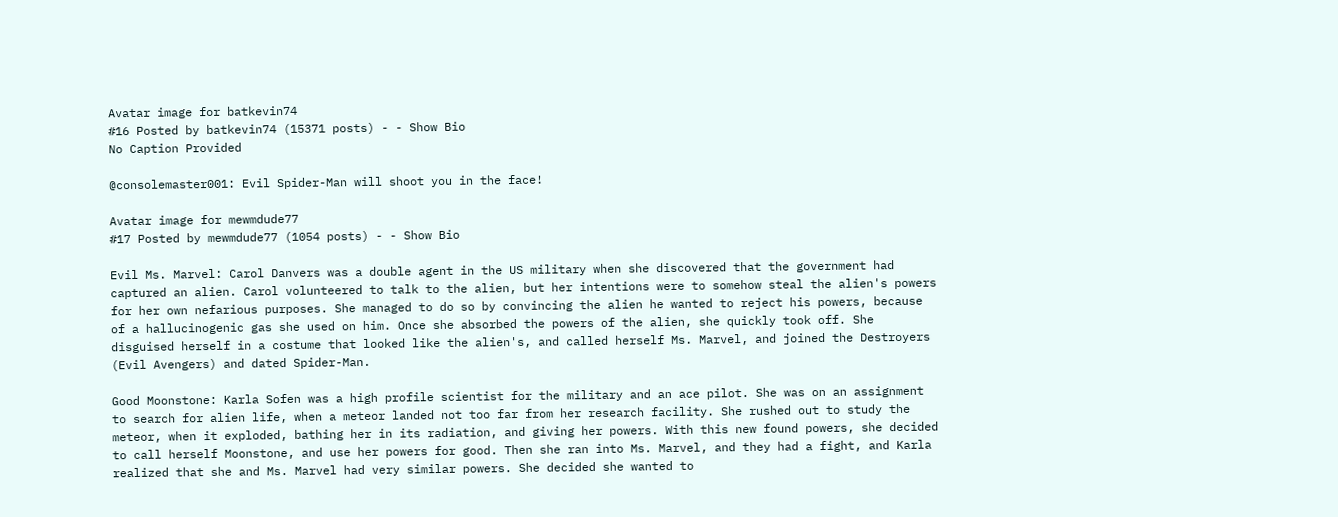Avatar image for batkevin74
#16 Posted by batkevin74 (15371 posts) - - Show Bio
No Caption Provided

@consolemaster001: Evil Spider-Man will shoot you in the face!

Avatar image for mewmdude77
#17 Posted by mewmdude77 (1054 posts) - - Show Bio

Evil Ms. Marvel: Carol Danvers was a double agent in the US military when she discovered that the government had captured an alien. Carol volunteered to talk to the alien, but her intentions were to somehow steal the alien's powers for her own nefarious purposes. She managed to do so by convincing the alien he wanted to reject his powers, because of a hallucinogenic gas she used on him. Once she absorbed the powers of the alien, she quickly took off. She disguised herself in a costume that looked like the alien's, and called herself Ms. Marvel, and joined the Destroyers (Evil Avengers) and dated Spider-Man.

Good Moonstone: Karla Sofen was a high profile scientist for the military and an ace pilot. She was on an assignment to search for alien life, when a meteor landed not too far from her research facility. She rushed out to study the meteor, when it exploded, bathing her in its radiation, and giving her powers. With this new found powers, she decided to call herself Moonstone, and use her powers for good. Then she ran into Ms. Marvel, and they had a fight, and Karla realized that she and Ms. Marvel had very similar powers. She decided she wanted to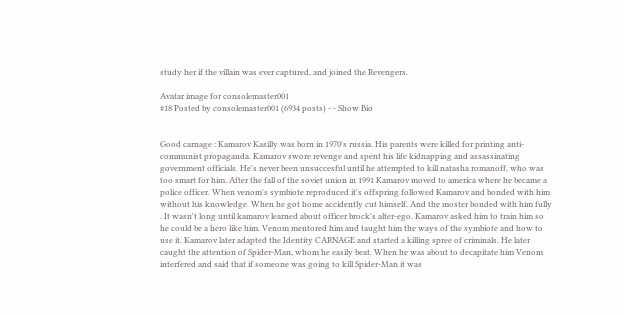study her if the villain was ever captured, and joined the Revengers.

Avatar image for consolemaster001
#18 Posted by consolemaster001 (6934 posts) - - Show Bio


Good carnage : Kamarov Kasilly was born in 1970's russia. His parents were killed for printing anti-communist propaganda. Kamarov swore revenge and spent his life kidnapping and assassinating government officials. He's never been unsuccesful until he attempted to kill natasha romanoff, who was too smart for him. After the fall of the soviet union in 1991 Kamarov moved to america where he became a police officer. When venom's symbiote reproduced it's offspring followed Kamarov and bonded with him without his knowledge. When he got home accidently cut himself. And the moster bonded with him fully . It wasn't long until kamarov learned about officer brock's alter-ego. Kamarov asked him to train him so he could be a hero like him. Venom mentored him and taught him the ways of the symbiote and how to use it. Kamarov later adapted the Identity CARNAGE and started a killing spree of criminals. He later caught the attention of Spider-Man, whom he easily beat. When he was about to decapitate him Venom interfered and said that if someone was going to kill Spider-Man it was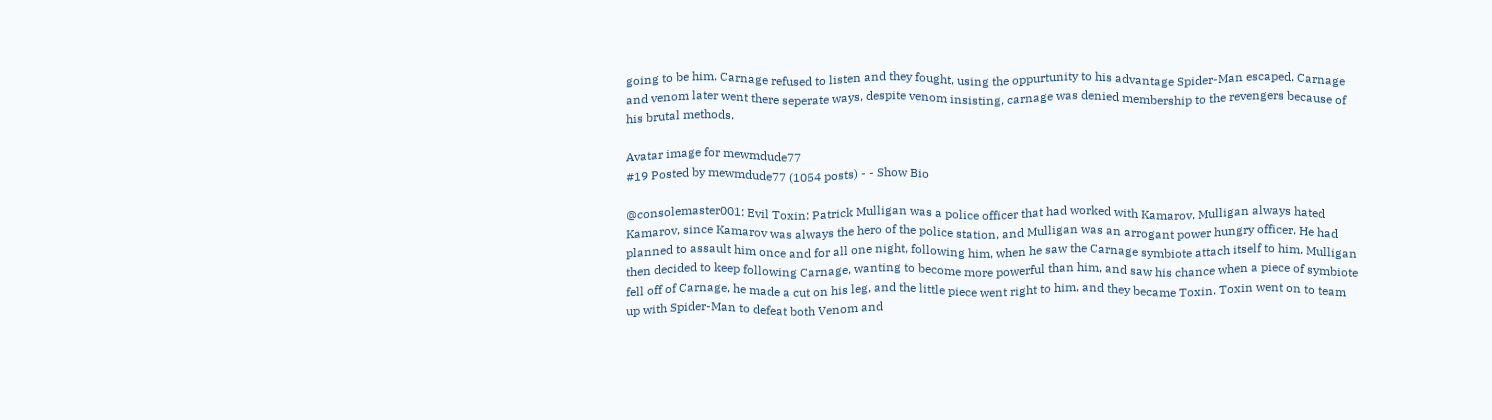going to be him. Carnage refused to listen and they fought, using the oppurtunity to his advantage Spider-Man escaped. Carnage and venom later went there seperate ways, despite venom insisting, carnage was denied membership to the revengers because of his brutal methods.

Avatar image for mewmdude77
#19 Posted by mewmdude77 (1054 posts) - - Show Bio

@consolemaster001: Evil Toxin: Patrick Mulligan was a police officer that had worked with Kamarov. Mulligan always hated Kamarov, since Kamarov was always the hero of the police station, and Mulligan was an arrogant power hungry officer. He had planned to assault him once and for all one night, following him, when he saw the Carnage symbiote attach itself to him. Mulligan then decided to keep following Carnage, wanting to become more powerful than him, and saw his chance when a piece of symbiote fell off of Carnage, he made a cut on his leg, and the little piece went right to him, and they became Toxin. Toxin went on to team up with Spider-Man to defeat both Venom and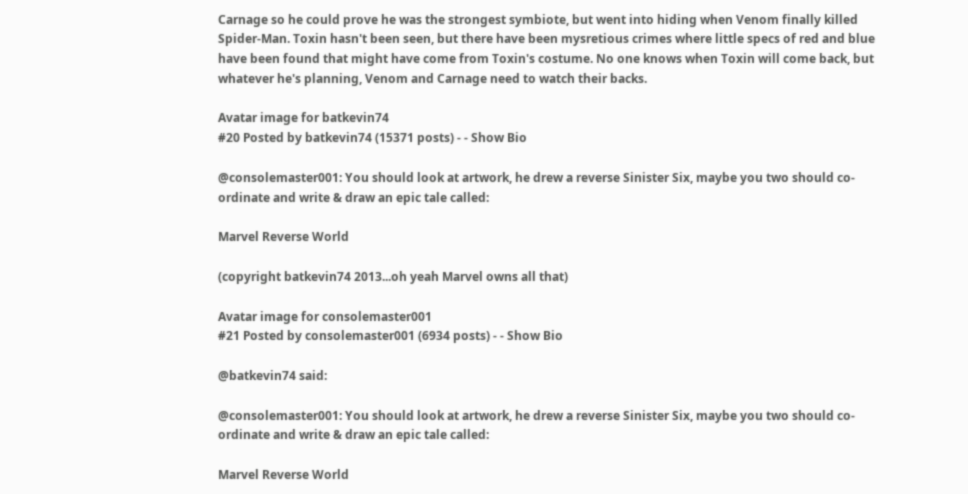Carnage so he could prove he was the strongest symbiote, but went into hiding when Venom finally killed Spider-Man. Toxin hasn't been seen, but there have been mysretious crimes where little specs of red and blue have been found that might have come from Toxin's costume. No one knows when Toxin will come back, but whatever he's planning, Venom and Carnage need to watch their backs.

Avatar image for batkevin74
#20 Posted by batkevin74 (15371 posts) - - Show Bio

@consolemaster001: You should look at artwork, he drew a reverse Sinister Six, maybe you two should co-ordinate and write & draw an epic tale called:

Marvel Reverse World

(copyright batkevin74 2013...oh yeah Marvel owns all that)

Avatar image for consolemaster001
#21 Posted by consolemaster001 (6934 posts) - - Show Bio

@batkevin74 said:

@consolemaster001: You should look at artwork, he drew a reverse Sinister Six, maybe you two should co-ordinate and write & draw an epic tale called:

Marvel Reverse World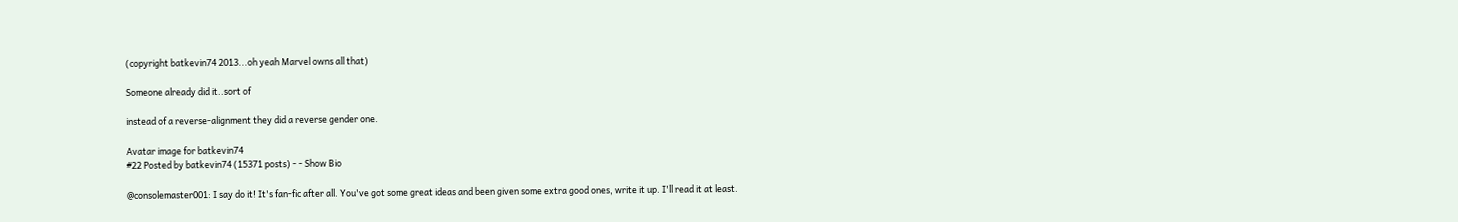(copyright batkevin74 2013...oh yeah Marvel owns all that)

Someone already did it..sort of

instead of a reverse-alignment they did a reverse gender one.

Avatar image for batkevin74
#22 Posted by batkevin74 (15371 posts) - - Show Bio

@consolemaster001: I say do it! It's fan-fic after all. You've got some great ideas and been given some extra good ones, write it up. I'll read it at least.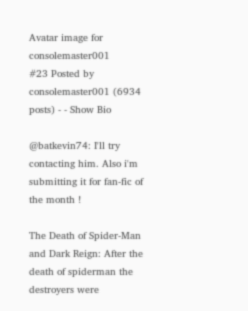Avatar image for consolemaster001
#23 Posted by consolemaster001 (6934 posts) - - Show Bio

@batkevin74: I'll try contacting him. Also i'm submitting it for fan-fic of the month !

The Death of Spider-Man and Dark Reign: After the death of spiderman the destroyers were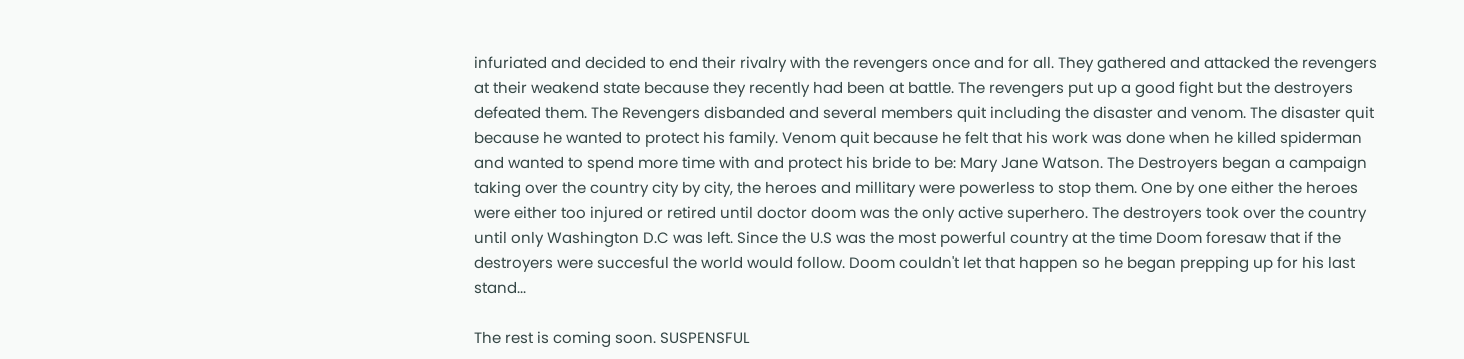infuriated and decided to end their rivalry with the revengers once and for all. They gathered and attacked the revengers at their weakend state because they recently had been at battle. The revengers put up a good fight but the destroyers defeated them. The Revengers disbanded and several members quit including the disaster and venom. The disaster quit because he wanted to protect his family. Venom quit because he felt that his work was done when he killed spiderman and wanted to spend more time with and protect his bride to be: Mary Jane Watson. The Destroyers began a campaign taking over the country city by city, the heroes and millitary were powerless to stop them. One by one either the heroes were either too injured or retired until doctor doom was the only active superhero. The destroyers took over the country until only Washington D.C was left. Since the U.S was the most powerful country at the time Doom foresaw that if the destroyers were succesful the world would follow. Doom couldn't let that happen so he began prepping up for his last stand...

The rest is coming soon. SUSPENSFUL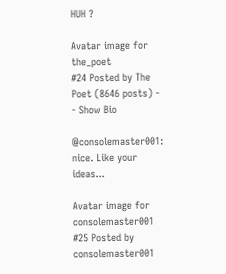HUH ?

Avatar image for the_poet
#24 Posted by The Poet (8646 posts) - - Show Bio

@consolemaster001: nice. Like your ideas...

Avatar image for consolemaster001
#25 Posted by consolemaster001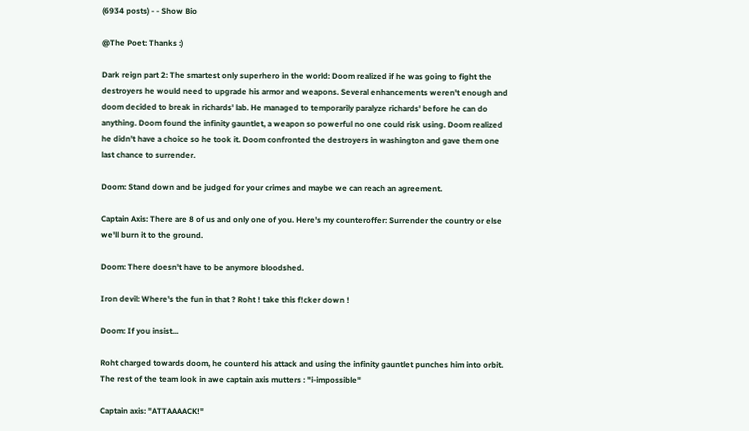(6934 posts) - - Show Bio

@The Poet: Thanks :)

Dark reign part 2: The smartest only superhero in the world: Doom realized if he was going to fight the destroyers he would need to upgrade his armor and weapons. Several enhancements weren't enough and doom decided to break in richards' lab. He managed to temporarily paralyze richards' before he can do anything. Doom found the infinity gauntlet, a weapon so powerful no one could risk using. Doom realized he didn't have a choice so he took it. Doom confronted the destroyers in washington and gave them one last chance to surrender.

Doom: Stand down and be judged for your crimes and maybe we can reach an agreement.

Captain Axis: There are 8 of us and only one of you. Here's my counteroffer: Surrender the country or else we'll burn it to the ground.

Doom: There doesn't have to be anymore bloodshed.

Iron devil: Where's the fun in that ? Roht ! take this f!cker down !

Doom: If you insist...

Roht charged towards doom, he counterd his attack and using the infinity gauntlet punches him into orbit. The rest of the team look in awe captain axis mutters : "i-impossible"

Captain axis: "ATTAAAACK!"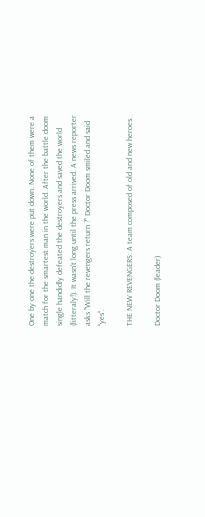One by one the destroyers were put down. None of them were a match for the smartest man in the world. After the battle doom single handidly defeated the destroyers and saved the world (litteraly!). It wasn't long until the press arrived. A news reporter asks "Will the revengers return ?" Doctor Doom smiled and said "yes".

THE NEW REVENGERS: A team composed of old and new heroes.

Doctor Doom (leader)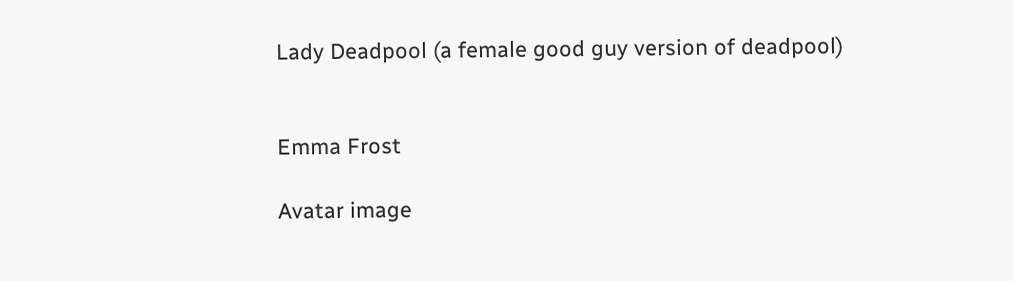Lady Deadpool (a female good guy version of deadpool)


Emma Frost

Avatar image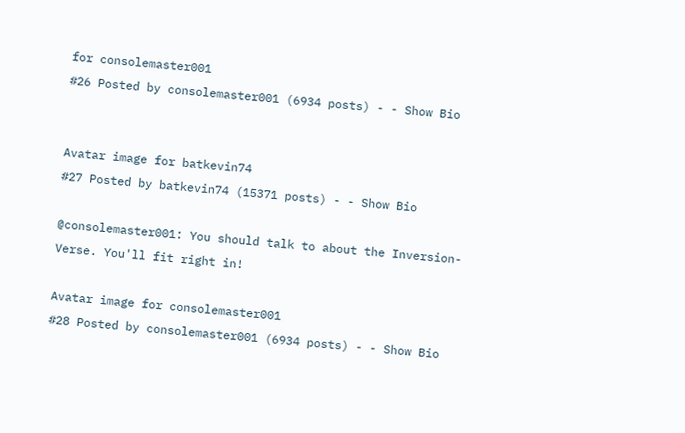for consolemaster001
#26 Posted by consolemaster001 (6934 posts) - - Show Bio


Avatar image for batkevin74
#27 Posted by batkevin74 (15371 posts) - - Show Bio

@consolemaster001: You should talk to about the Inversion-Verse. You'll fit right in!

Avatar image for consolemaster001
#28 Posted by consolemaster001 (6934 posts) - - Show Bio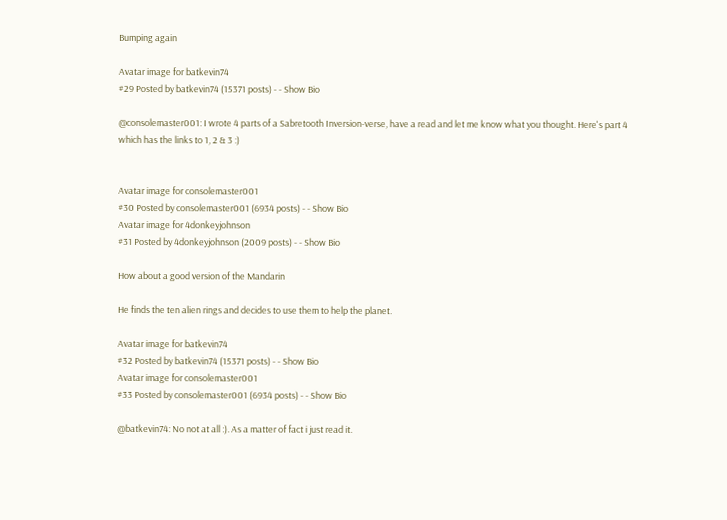Bumping again

Avatar image for batkevin74
#29 Posted by batkevin74 (15371 posts) - - Show Bio

@consolemaster001: I wrote 4 parts of a Sabretooth Inversion-verse, have a read and let me know what you thought. Here's part 4 which has the links to 1, 2 & 3 :)


Avatar image for consolemaster001
#30 Posted by consolemaster001 (6934 posts) - - Show Bio
Avatar image for 4donkeyjohnson
#31 Posted by 4donkeyjohnson (2009 posts) - - Show Bio

How about a good version of the Mandarin

He finds the ten alien rings and decides to use them to help the planet.

Avatar image for batkevin74
#32 Posted by batkevin74 (15371 posts) - - Show Bio
Avatar image for consolemaster001
#33 Posted by consolemaster001 (6934 posts) - - Show Bio

@batkevin74: No not at all :). As a matter of fact i just read it.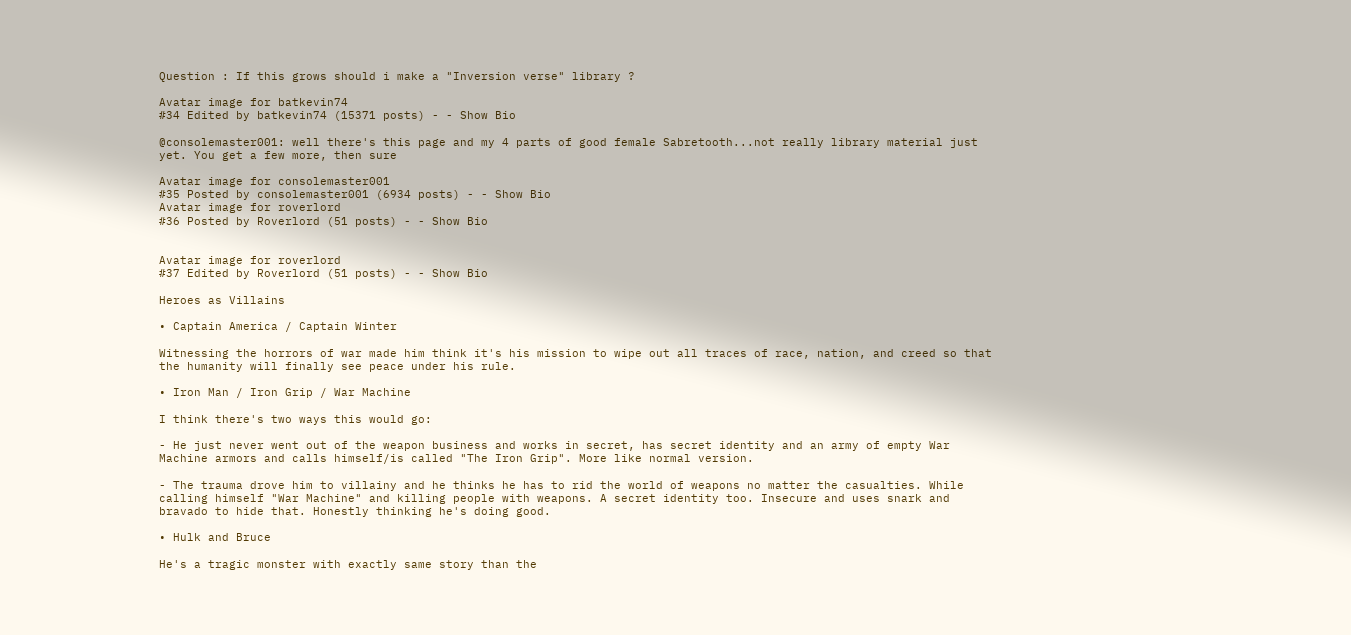Question : If this grows should i make a "Inversion verse" library ?

Avatar image for batkevin74
#34 Edited by batkevin74 (15371 posts) - - Show Bio

@consolemaster001: well there's this page and my 4 parts of good female Sabretooth...not really library material just yet. You get a few more, then sure

Avatar image for consolemaster001
#35 Posted by consolemaster001 (6934 posts) - - Show Bio
Avatar image for roverlord
#36 Posted by Roverlord (51 posts) - - Show Bio


Avatar image for roverlord
#37 Edited by Roverlord (51 posts) - - Show Bio

Heroes as Villains

• Captain America / Captain Winter

Witnessing the horrors of war made him think it's his mission to wipe out all traces of race, nation, and creed so that the humanity will finally see peace under his rule.

• Iron Man / Iron Grip / War Machine

I think there's two ways this would go:

- He just never went out of the weapon business and works in secret, has secret identity and an army of empty War Machine armors and calls himself/is called "The Iron Grip". More like normal version.

- The trauma drove him to villainy and he thinks he has to rid the world of weapons no matter the casualties. While calling himself "War Machine" and killing people with weapons. A secret identity too. Insecure and uses snark and bravado to hide that. Honestly thinking he's doing good.

• Hulk and Bruce

He's a tragic monster with exactly same story than the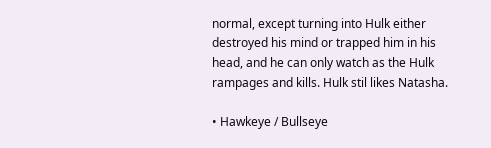normal, except turning into Hulk either destroyed his mind or trapped him in his head, and he can only watch as the Hulk rampages and kills. Hulk stil likes Natasha.

• Hawkeye / Bullseye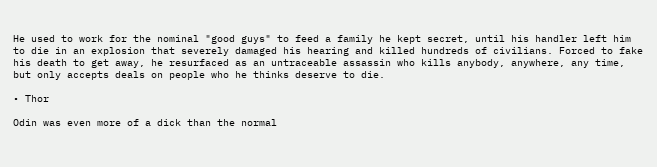He used to work for the nominal "good guys" to feed a family he kept secret, until his handler left him to die in an explosion that severely damaged his hearing and killed hundreds of civilians. Forced to fake his death to get away, he resurfaced as an untraceable assassin who kills anybody, anywhere, any time, but only accepts deals on people who he thinks deserve to die.

• Thor

Odin was even more of a dick than the normal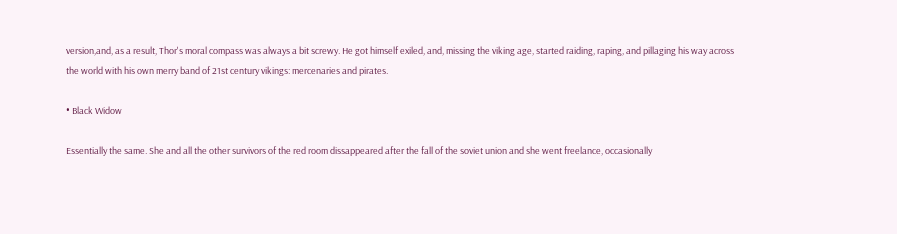version,and, as a result, Thor's moral compass was always a bit screwy. He got himself exiled, and, missing the viking age, started raiding, raping, and pillaging his way across the world with his own merry band of 21st century vikings: mercenaries and pirates.

• Black Widow

Essentially the same. She and all the other survivors of the red room dissappeared after the fall of the soviet union and she went freelance, occasionally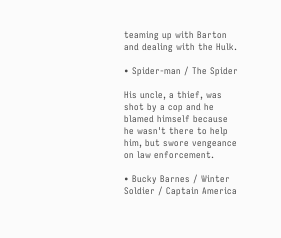teaming up with Barton and dealing with the Hulk.

• Spider-man / The Spider

His uncle, a thief, was shot by a cop and he blamed himself because he wasn't there to help him, but swore vengeance on law enforcement.

• Bucky Barnes / Winter Soldier / Captain America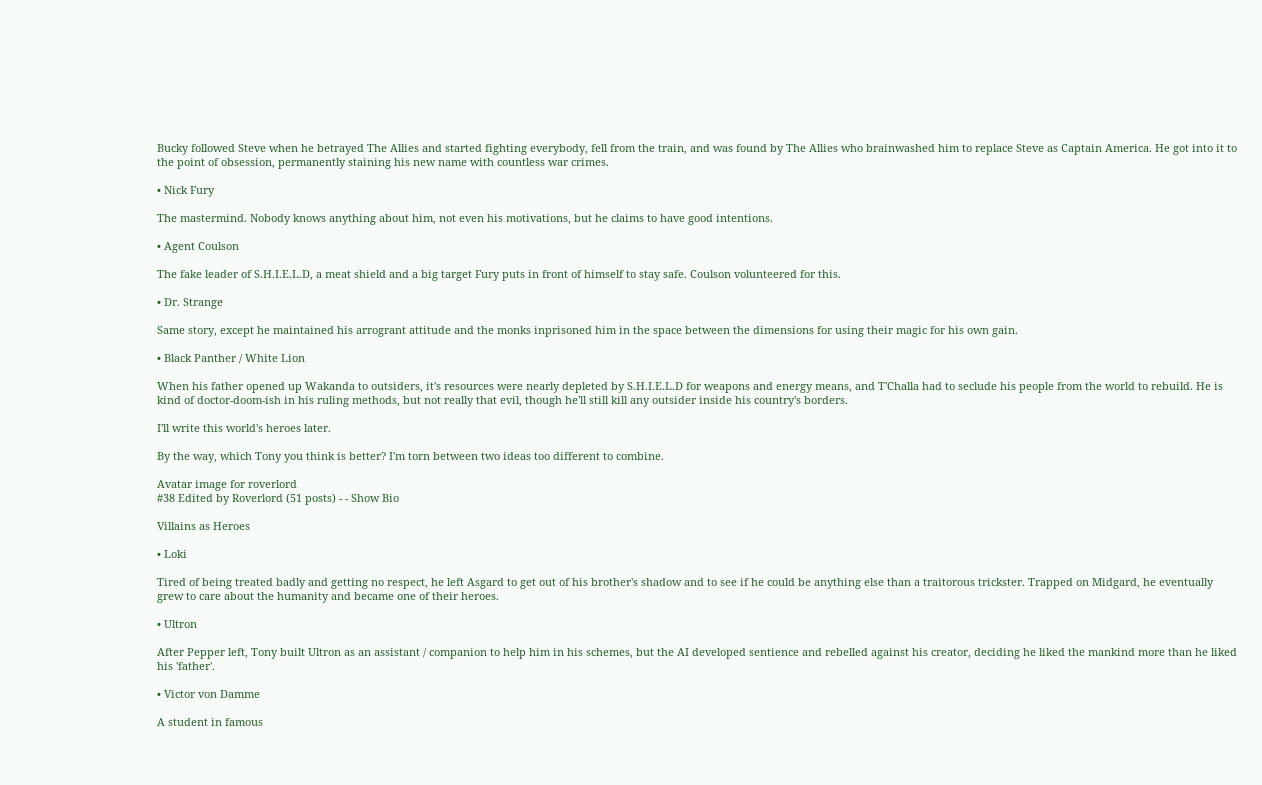Bucky followed Steve when he betrayed The Allies and started fighting everybody, fell from the train, and was found by The Allies who brainwashed him to replace Steve as Captain America. He got into it to the point of obsession, permanently staining his new name with countless war crimes.

• Nick Fury

The mastermind. Nobody knows anything about him, not even his motivations, but he claims to have good intentions.

• Agent Coulson

The fake leader of S.H.I.E.L.D, a meat shield and a big target Fury puts in front of himself to stay safe. Coulson volunteered for this.

• Dr. Strange

Same story, except he maintained his arrogrant attitude and the monks inprisoned him in the space between the dimensions for using their magic for his own gain.

• Black Panther / White Lion

When his father opened up Wakanda to outsiders, it's resources were nearly depleted by S.H.I.E.L.D for weapons and energy means, and T'Challa had to seclude his people from the world to rebuild. He is kind of doctor-doom-ish in his ruling methods, but not really that evil, though he'll still kill any outsider inside his country's borders.

I'll write this world's heroes later.

By the way, which Tony you think is better? I'm torn between two ideas too different to combine.

Avatar image for roverlord
#38 Edited by Roverlord (51 posts) - - Show Bio

Villains as Heroes

• Loki

Tired of being treated badly and getting no respect, he left Asgard to get out of his brother's shadow and to see if he could be anything else than a traitorous trickster. Trapped on Midgard, he eventually grew to care about the humanity and became one of their heroes.

• Ultron

After Pepper left, Tony built Ultron as an assistant / companion to help him in his schemes, but the AI developed sentience and rebelled against his creator, deciding he liked the mankind more than he liked his 'father'.

• Victor von Damme

A student in famous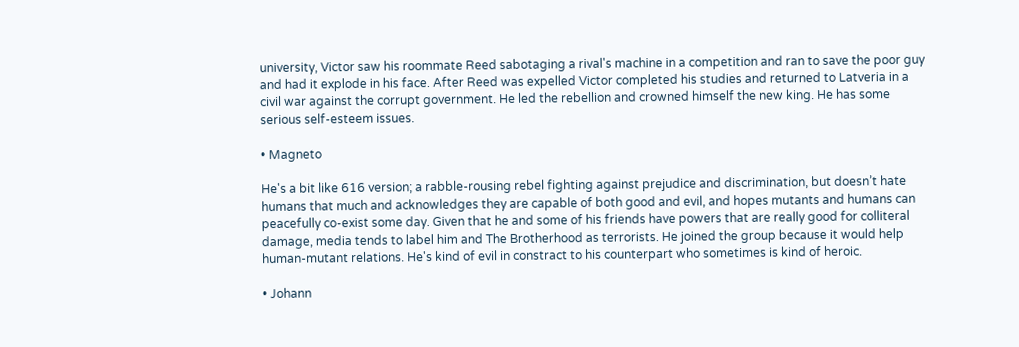university, Victor saw his roommate Reed sabotaging a rival's machine in a competition and ran to save the poor guy and had it explode in his face. After Reed was expelled Victor completed his studies and returned to Latveria in a civil war against the corrupt government. He led the rebellion and crowned himself the new king. He has some serious self-esteem issues.

• Magneto

He's a bit like 616 version; a rabble-rousing rebel fighting against prejudice and discrimination, but doesn’t hate humans that much and acknowledges they are capable of both good and evil, and hopes mutants and humans can peacefully co-exist some day. Given that he and some of his friends have powers that are really good for colliteral damage, media tends to label him and The Brotherhood as terrorists. He joined the group because it would help human-mutant relations. He's kind of evil in constract to his counterpart who sometimes is kind of heroic.

• Johann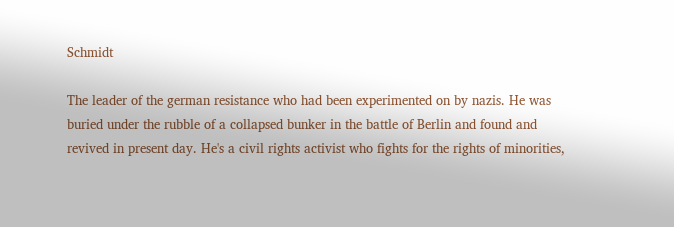Schmidt

The leader of the german resistance who had been experimented on by nazis. He was buried under the rubble of a collapsed bunker in the battle of Berlin and found and revived in present day. He's a civil rights activist who fights for the rights of minorities,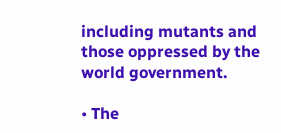including mutants and those oppressed by the world government.

• The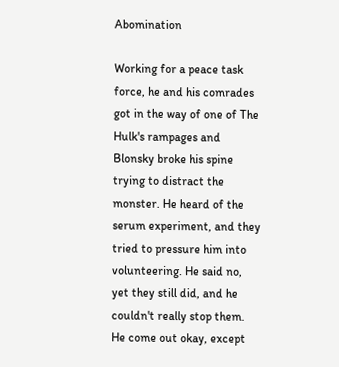Abomination

Working for a peace task force, he and his comrades got in the way of one of The Hulk's rampages and Blonsky broke his spine trying to distract the monster. He heard of the serum experiment, and they tried to pressure him into volunteering. He said no, yet they still did, and he couldn't really stop them. He come out okay, except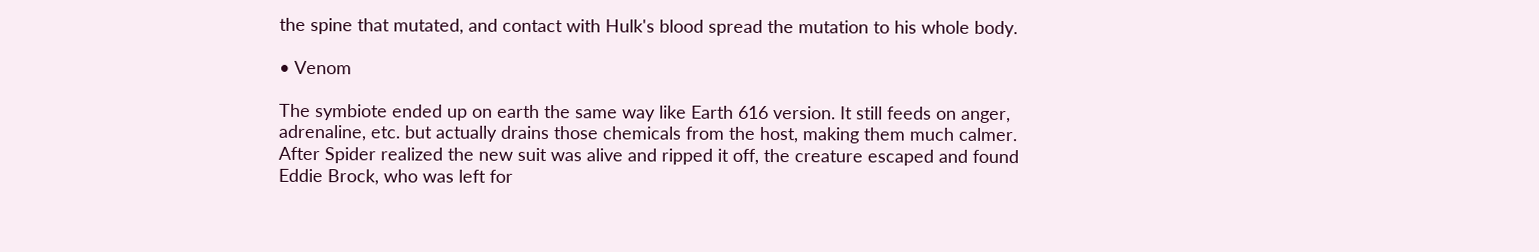the spine that mutated, and contact with Hulk's blood spread the mutation to his whole body.

• Venom

The symbiote ended up on earth the same way like Earth 616 version. It still feeds on anger, adrenaline, etc. but actually drains those chemicals from the host, making them much calmer. After Spider realized the new suit was alive and ripped it off, the creature escaped and found Eddie Brock, who was left for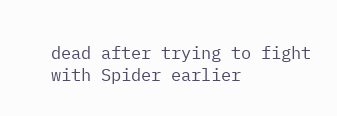dead after trying to fight with Spider earlier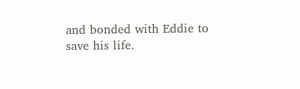and bonded with Eddie to save his life.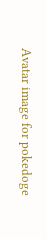Avatar image for pokedoge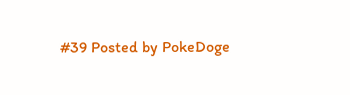#39 Posted by PokeDoge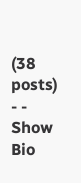(38 posts) - - Show Bio